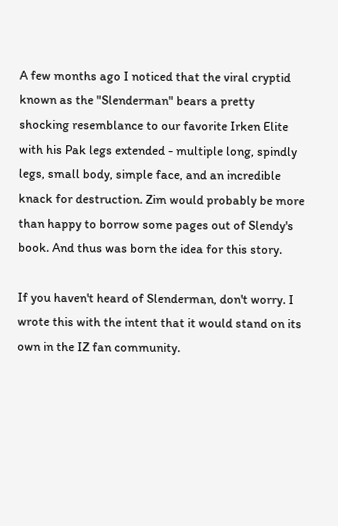A few months ago I noticed that the viral cryptid known as the "Slenderman" bears a pretty shocking resemblance to our favorite Irken Elite with his Pak legs extended - multiple long, spindly legs, small body, simple face, and an incredible knack for destruction. Zim would probably be more than happy to borrow some pages out of Slendy's book. And thus was born the idea for this story.

If you haven't heard of Slenderman, don't worry. I wrote this with the intent that it would stand on its own in the IZ fan community.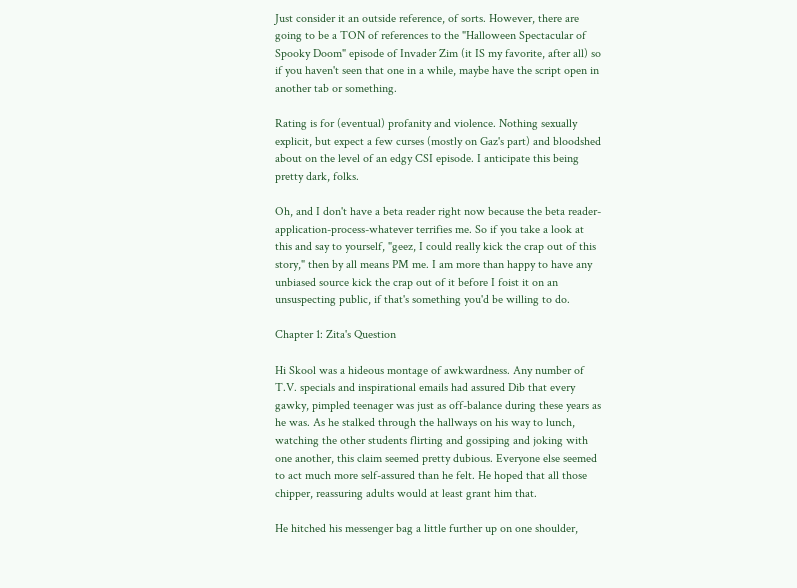Just consider it an outside reference, of sorts. However, there are going to be a TON of references to the "Halloween Spectacular of Spooky Doom" episode of Invader Zim (it IS my favorite, after all) so if you haven't seen that one in a while, maybe have the script open in another tab or something.

Rating is for (eventual) profanity and violence. Nothing sexually explicit, but expect a few curses (mostly on Gaz's part) and bloodshed about on the level of an edgy CSI episode. I anticipate this being pretty dark, folks.

Oh, and I don't have a beta reader right now because the beta reader-application-process-whatever terrifies me. So if you take a look at this and say to yourself, "geez, I could really kick the crap out of this story," then by all means PM me. I am more than happy to have any unbiased source kick the crap out of it before I foist it on an unsuspecting public, if that's something you'd be willing to do.

Chapter 1: Zita's Question

Hi Skool was a hideous montage of awkwardness. Any number of T.V. specials and inspirational emails had assured Dib that every gawky, pimpled teenager was just as off-balance during these years as he was. As he stalked through the hallways on his way to lunch, watching the other students flirting and gossiping and joking with one another, this claim seemed pretty dubious. Everyone else seemed to act much more self-assured than he felt. He hoped that all those chipper, reassuring adults would at least grant him that.

He hitched his messenger bag a little further up on one shoulder,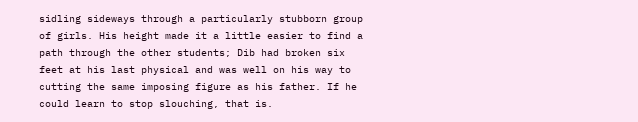sidling sideways through a particularly stubborn group of girls. His height made it a little easier to find a path through the other students; Dib had broken six feet at his last physical and was well on his way to cutting the same imposing figure as his father. If he could learn to stop slouching, that is.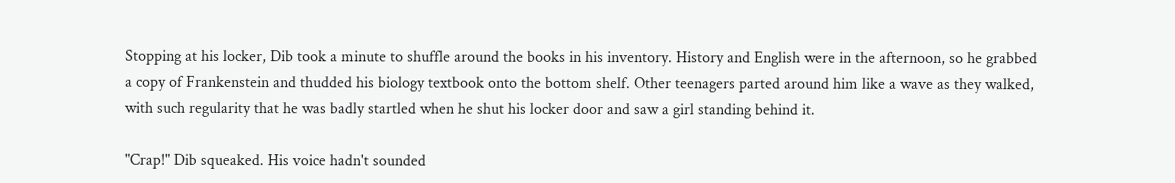Stopping at his locker, Dib took a minute to shuffle around the books in his inventory. History and English were in the afternoon, so he grabbed a copy of Frankenstein and thudded his biology textbook onto the bottom shelf. Other teenagers parted around him like a wave as they walked, with such regularity that he was badly startled when he shut his locker door and saw a girl standing behind it.

"Crap!" Dib squeaked. His voice hadn't sounded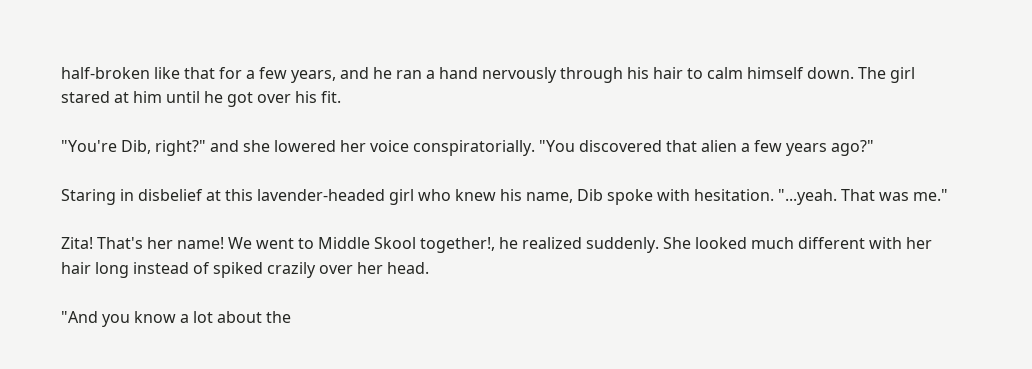half-broken like that for a few years, and he ran a hand nervously through his hair to calm himself down. The girl stared at him until he got over his fit.

"You're Dib, right?" and she lowered her voice conspiratorially. "You discovered that alien a few years ago?"

Staring in disbelief at this lavender-headed girl who knew his name, Dib spoke with hesitation. "...yeah. That was me."

Zita! That's her name! We went to Middle Skool together!, he realized suddenly. She looked much different with her hair long instead of spiked crazily over her head.

"And you know a lot about the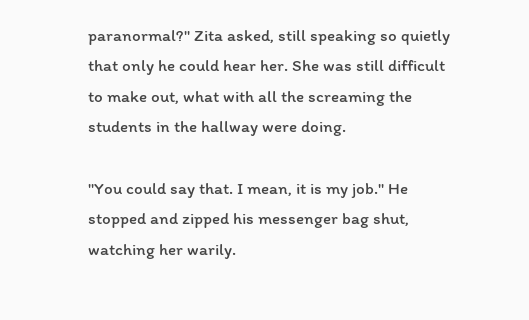paranormal?" Zita asked, still speaking so quietly that only he could hear her. She was still difficult to make out, what with all the screaming the students in the hallway were doing.

"You could say that. I mean, it is my job." He stopped and zipped his messenger bag shut, watching her warily.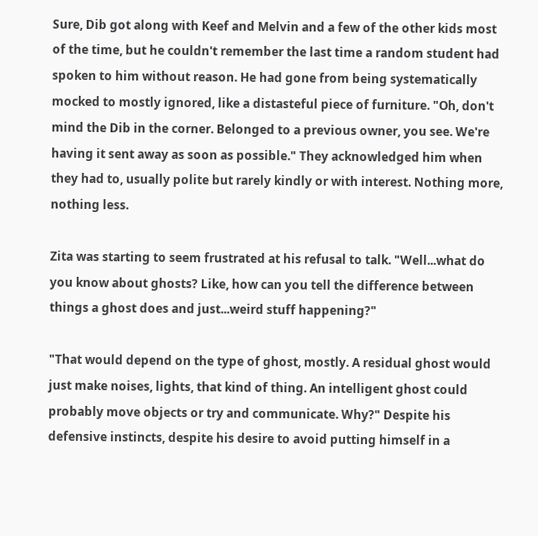Sure, Dib got along with Keef and Melvin and a few of the other kids most of the time, but he couldn't remember the last time a random student had spoken to him without reason. He had gone from being systematically mocked to mostly ignored, like a distasteful piece of furniture. "Oh, don't mind the Dib in the corner. Belonged to a previous owner, you see. We're having it sent away as soon as possible." They acknowledged him when they had to, usually polite but rarely kindly or with interest. Nothing more, nothing less.

Zita was starting to seem frustrated at his refusal to talk. "Well...what do you know about ghosts? Like, how can you tell the difference between things a ghost does and just...weird stuff happening?"

"That would depend on the type of ghost, mostly. A residual ghost would just make noises, lights, that kind of thing. An intelligent ghost could probably move objects or try and communicate. Why?" Despite his defensive instincts, despite his desire to avoid putting himself in a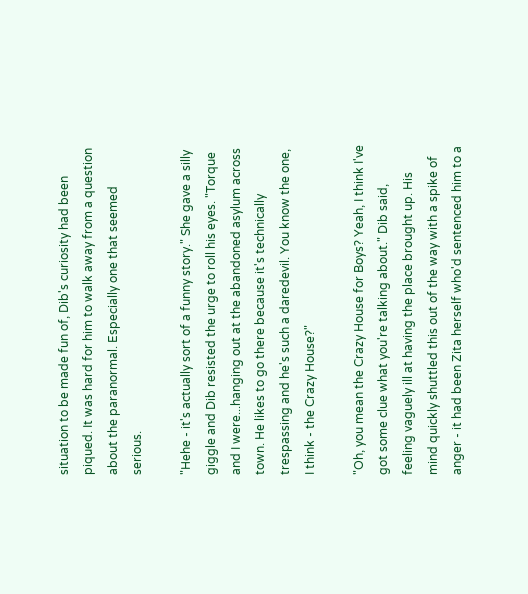situation to be made fun of, Dib's curiosity had been piqued. It was hard for him to walk away from a question about the paranormal. Especially one that seemed serious.

"Hehe - it's actually sort of a funny story." She gave a silly giggle and Dib resisted the urge to roll his eyes. "Torque and I were...hanging out at the abandoned asylum across town. He likes to go there because it's technically trespassing and he's such a daredevil. You know the one, I think - the Crazy House?"

"Oh, you mean the Crazy House for Boys? Yeah, I think I've got some clue what you're talking about." Dib said, feeling vaguely ill at having the place brought up. His mind quickly shuttled this out of the way with a spike of anger - it had been Zita herself who'd sentenced him to a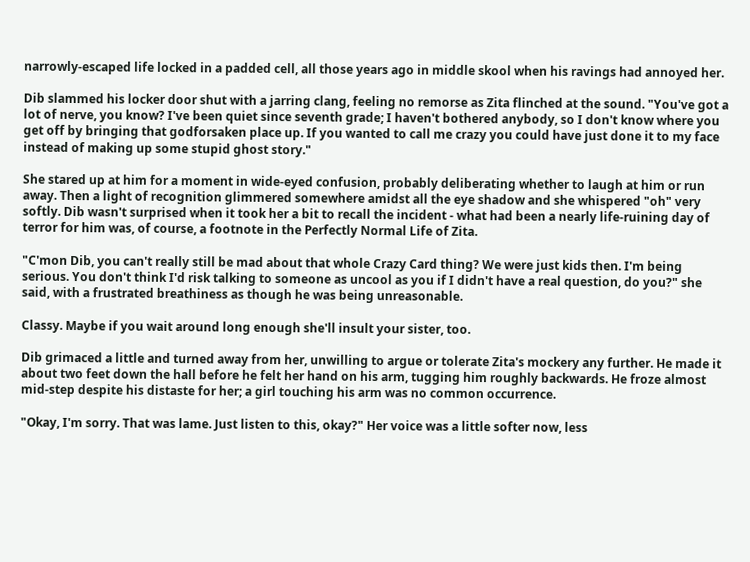narrowly-escaped life locked in a padded cell, all those years ago in middle skool when his ravings had annoyed her.

Dib slammed his locker door shut with a jarring clang, feeling no remorse as Zita flinched at the sound. "You've got a lot of nerve, you know? I've been quiet since seventh grade; I haven't bothered anybody, so I don't know where you get off by bringing that godforsaken place up. If you wanted to call me crazy you could have just done it to my face instead of making up some stupid ghost story."

She stared up at him for a moment in wide-eyed confusion, probably deliberating whether to laugh at him or run away. Then a light of recognition glimmered somewhere amidst all the eye shadow and she whispered "oh" very softly. Dib wasn't surprised when it took her a bit to recall the incident - what had been a nearly life-ruining day of terror for him was, of course, a footnote in the Perfectly Normal Life of Zita.

"C'mon Dib, you can't really still be mad about that whole Crazy Card thing? We were just kids then. I'm being serious. You don't think I'd risk talking to someone as uncool as you if I didn't have a real question, do you?" she said, with a frustrated breathiness as though he was being unreasonable.

Classy. Maybe if you wait around long enough she'll insult your sister, too.

Dib grimaced a little and turned away from her, unwilling to argue or tolerate Zita's mockery any further. He made it about two feet down the hall before he felt her hand on his arm, tugging him roughly backwards. He froze almost mid-step despite his distaste for her; a girl touching his arm was no common occurrence.

"Okay, I'm sorry. That was lame. Just listen to this, okay?" Her voice was a little softer now, less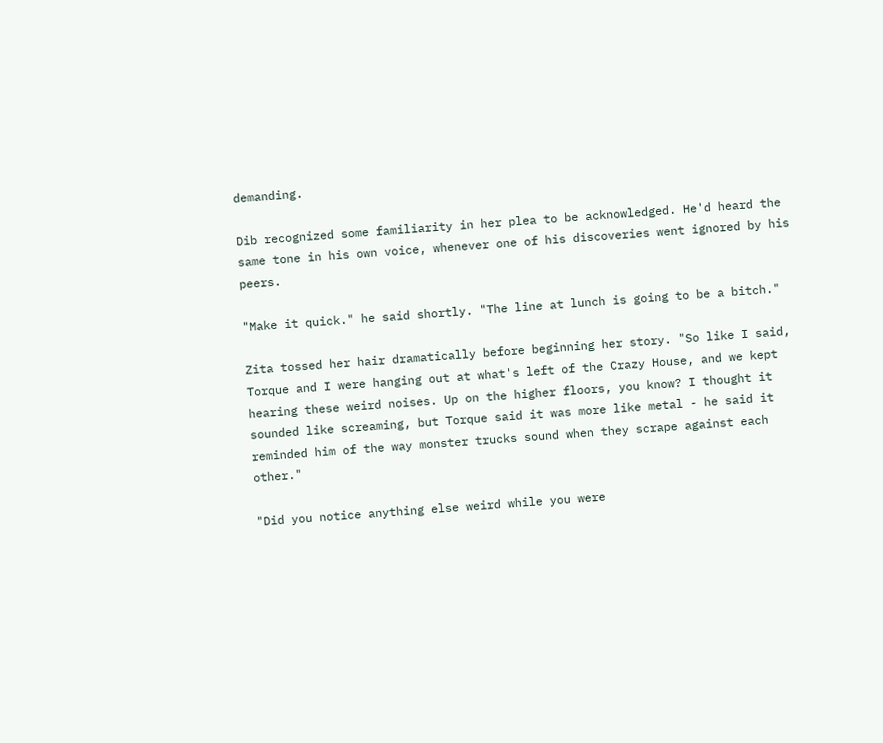demanding.

Dib recognized some familiarity in her plea to be acknowledged. He'd heard the same tone in his own voice, whenever one of his discoveries went ignored by his peers.

"Make it quick." he said shortly. "The line at lunch is going to be a bitch."

Zita tossed her hair dramatically before beginning her story. "So like I said, Torque and I were hanging out at what's left of the Crazy House, and we kept hearing these weird noises. Up on the higher floors, you know? I thought it sounded like screaming, but Torque said it was more like metal - he said it reminded him of the way monster trucks sound when they scrape against each other."

"Did you notice anything else weird while you were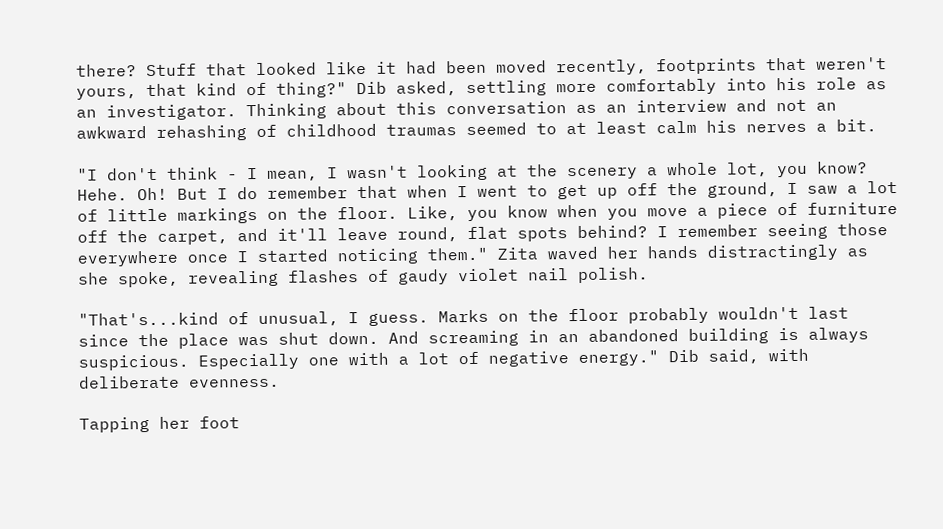there? Stuff that looked like it had been moved recently, footprints that weren't yours, that kind of thing?" Dib asked, settling more comfortably into his role as an investigator. Thinking about this conversation as an interview and not an awkward rehashing of childhood traumas seemed to at least calm his nerves a bit.

"I don't think - I mean, I wasn't looking at the scenery a whole lot, you know? Hehe. Oh! But I do remember that when I went to get up off the ground, I saw a lot of little markings on the floor. Like, you know when you move a piece of furniture off the carpet, and it'll leave round, flat spots behind? I remember seeing those everywhere once I started noticing them." Zita waved her hands distractingly as she spoke, revealing flashes of gaudy violet nail polish.

"That's...kind of unusual, I guess. Marks on the floor probably wouldn't last since the place was shut down. And screaming in an abandoned building is always suspicious. Especially one with a lot of negative energy." Dib said, with deliberate evenness.

Tapping her foot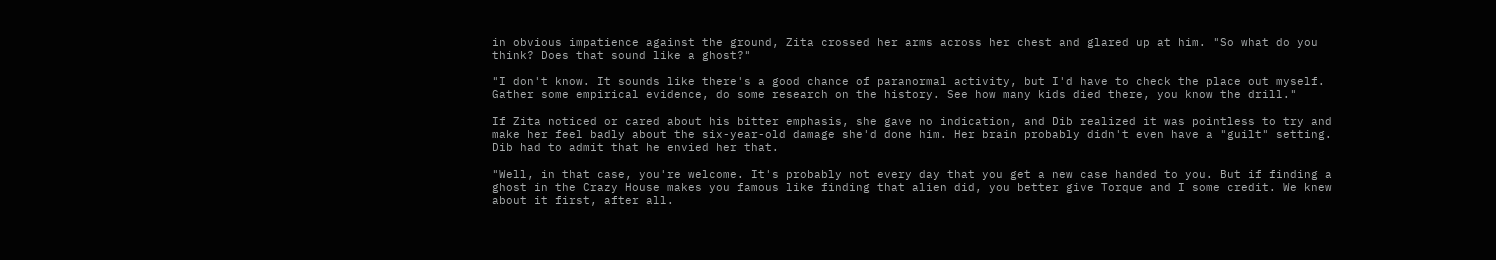in obvious impatience against the ground, Zita crossed her arms across her chest and glared up at him. "So what do you think? Does that sound like a ghost?"

"I don't know. It sounds like there's a good chance of paranormal activity, but I'd have to check the place out myself. Gather some empirical evidence, do some research on the history. See how many kids died there, you know the drill."

If Zita noticed or cared about his bitter emphasis, she gave no indication, and Dib realized it was pointless to try and make her feel badly about the six-year-old damage she'd done him. Her brain probably didn't even have a "guilt" setting. Dib had to admit that he envied her that.

"Well, in that case, you're welcome. It's probably not every day that you get a new case handed to you. But if finding a ghost in the Crazy House makes you famous like finding that alien did, you better give Torque and I some credit. We knew about it first, after all.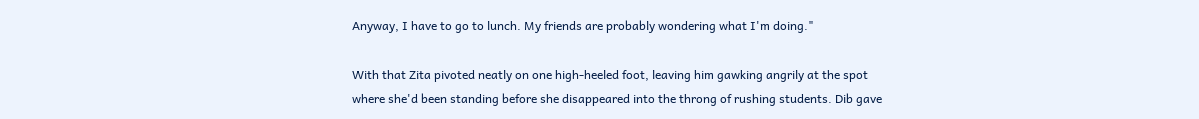Anyway, I have to go to lunch. My friends are probably wondering what I'm doing."

With that Zita pivoted neatly on one high-heeled foot, leaving him gawking angrily at the spot where she'd been standing before she disappeared into the throng of rushing students. Dib gave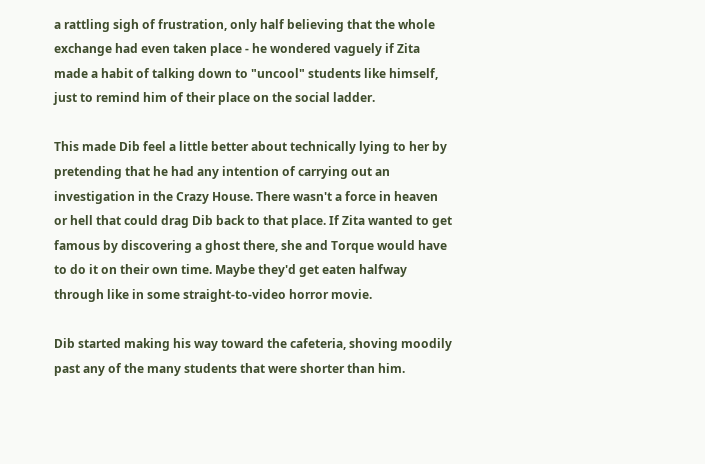a rattling sigh of frustration, only half believing that the whole exchange had even taken place - he wondered vaguely if Zita made a habit of talking down to "uncool" students like himself, just to remind him of their place on the social ladder.

This made Dib feel a little better about technically lying to her by pretending that he had any intention of carrying out an investigation in the Crazy House. There wasn't a force in heaven or hell that could drag Dib back to that place. If Zita wanted to get famous by discovering a ghost there, she and Torque would have to do it on their own time. Maybe they'd get eaten halfway through like in some straight-to-video horror movie.

Dib started making his way toward the cafeteria, shoving moodily past any of the many students that were shorter than him.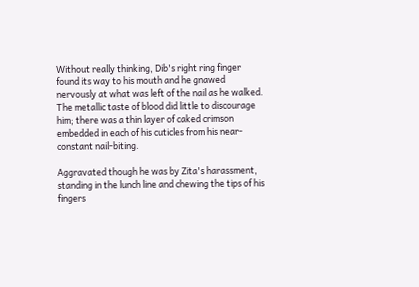Without really thinking, Dib's right ring finger found its way to his mouth and he gnawed nervously at what was left of the nail as he walked. The metallic taste of blood did little to discourage him; there was a thin layer of caked crimson embedded in each of his cuticles from his near-constant nail-biting.

Aggravated though he was by Zita's harassment, standing in the lunch line and chewing the tips of his fingers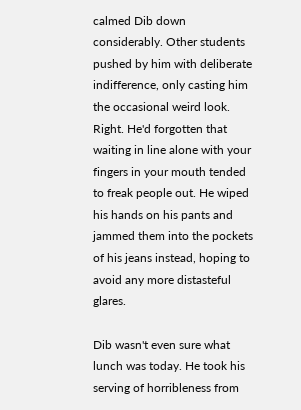calmed Dib down considerably. Other students pushed by him with deliberate indifference, only casting him the occasional weird look. Right. He'd forgotten that waiting in line alone with your fingers in your mouth tended to freak people out. He wiped his hands on his pants and jammed them into the pockets of his jeans instead, hoping to avoid any more distasteful glares.

Dib wasn't even sure what lunch was today. He took his serving of horribleness from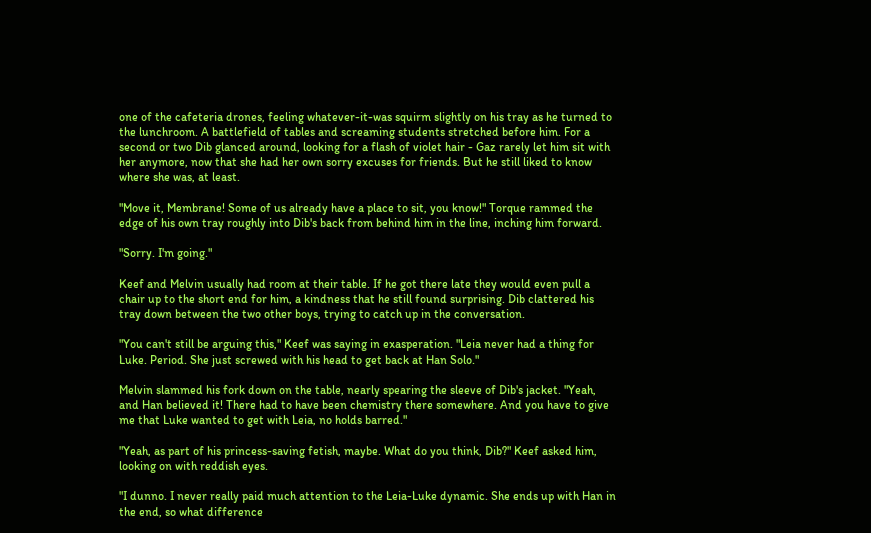one of the cafeteria drones, feeling whatever-it-was squirm slightly on his tray as he turned to the lunchroom. A battlefield of tables and screaming students stretched before him. For a second or two Dib glanced around, looking for a flash of violet hair - Gaz rarely let him sit with her anymore, now that she had her own sorry excuses for friends. But he still liked to know where she was, at least.

"Move it, Membrane! Some of us already have a place to sit, you know!" Torque rammed the edge of his own tray roughly into Dib's back from behind him in the line, inching him forward.

"Sorry. I'm going."

Keef and Melvin usually had room at their table. If he got there late they would even pull a chair up to the short end for him, a kindness that he still found surprising. Dib clattered his tray down between the two other boys, trying to catch up in the conversation.

"You can't still be arguing this," Keef was saying in exasperation. "Leia never had a thing for Luke. Period. She just screwed with his head to get back at Han Solo."

Melvin slammed his fork down on the table, nearly spearing the sleeve of Dib's jacket. "Yeah, and Han believed it! There had to have been chemistry there somewhere. And you have to give me that Luke wanted to get with Leia, no holds barred."

"Yeah, as part of his princess-saving fetish, maybe. What do you think, Dib?" Keef asked him, looking on with reddish eyes.

"I dunno. I never really paid much attention to the Leia-Luke dynamic. She ends up with Han in the end, so what difference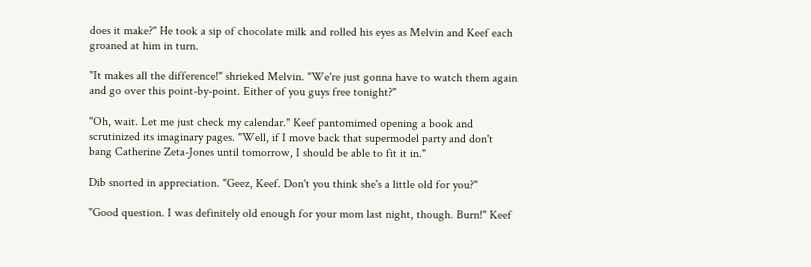does it make?" He took a sip of chocolate milk and rolled his eyes as Melvin and Keef each groaned at him in turn.

"It makes all the difference!" shrieked Melvin. "We're just gonna have to watch them again and go over this point-by-point. Either of you guys free tonight?"

"Oh, wait. Let me just check my calendar." Keef pantomimed opening a book and scrutinized its imaginary pages. "Well, if I move back that supermodel party and don't bang Catherine Zeta-Jones until tomorrow, I should be able to fit it in."

Dib snorted in appreciation. "Geez, Keef. Don't you think she's a little old for you?"

"Good question. I was definitely old enough for your mom last night, though. Burn!" Keef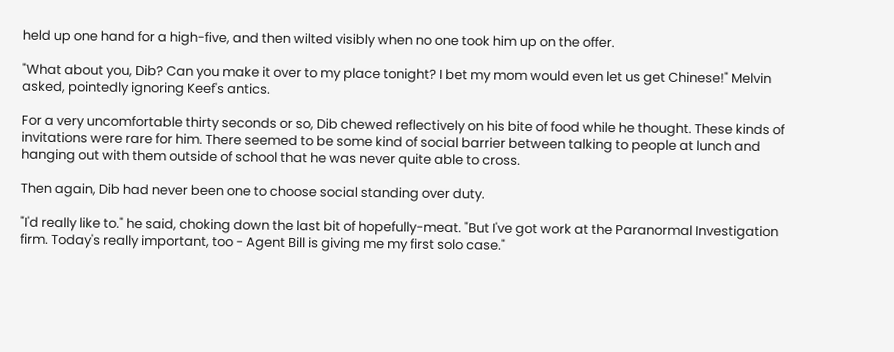held up one hand for a high-five, and then wilted visibly when no one took him up on the offer.

"What about you, Dib? Can you make it over to my place tonight? I bet my mom would even let us get Chinese!" Melvin asked, pointedly ignoring Keef's antics.

For a very uncomfortable thirty seconds or so, Dib chewed reflectively on his bite of food while he thought. These kinds of invitations were rare for him. There seemed to be some kind of social barrier between talking to people at lunch and hanging out with them outside of school that he was never quite able to cross.

Then again, Dib had never been one to choose social standing over duty.

"I'd really like to." he said, choking down the last bit of hopefully-meat. "But I've got work at the Paranormal Investigation firm. Today's really important, too - Agent Bill is giving me my first solo case."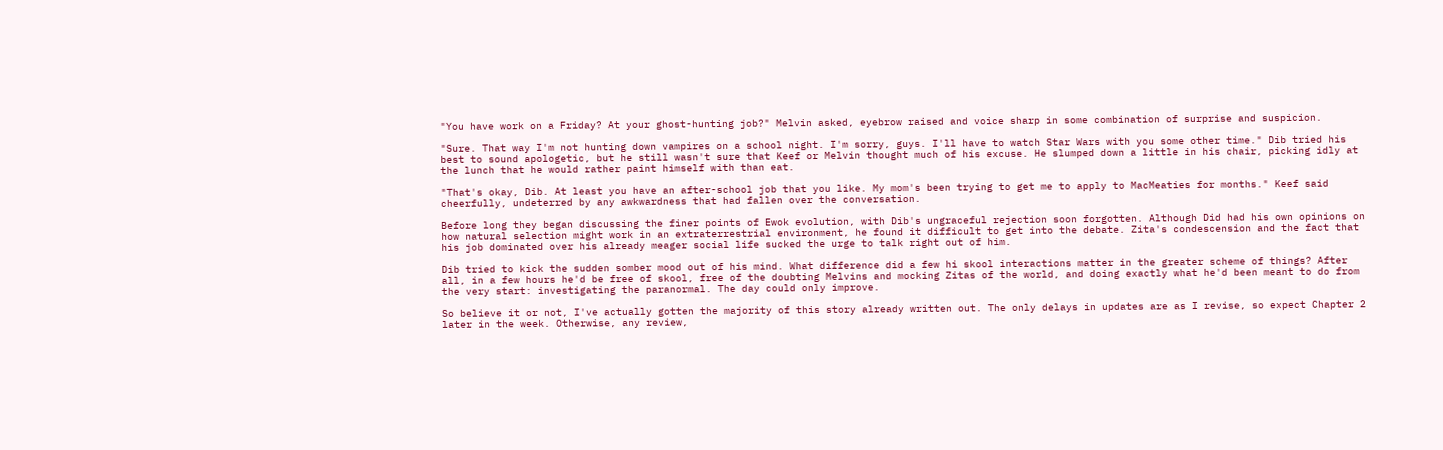"You have work on a Friday? At your ghost-hunting job?" Melvin asked, eyebrow raised and voice sharp in some combination of surprise and suspicion.

"Sure. That way I'm not hunting down vampires on a school night. I'm sorry, guys. I'll have to watch Star Wars with you some other time." Dib tried his best to sound apologetic, but he still wasn't sure that Keef or Melvin thought much of his excuse. He slumped down a little in his chair, picking idly at the lunch that he would rather paint himself with than eat.

"That's okay, Dib. At least you have an after-school job that you like. My mom's been trying to get me to apply to MacMeaties for months." Keef said cheerfully, undeterred by any awkwardness that had fallen over the conversation.

Before long they began discussing the finer points of Ewok evolution, with Dib's ungraceful rejection soon forgotten. Although Did had his own opinions on how natural selection might work in an extraterrestrial environment, he found it difficult to get into the debate. Zita's condescension and the fact that his job dominated over his already meager social life sucked the urge to talk right out of him.

Dib tried to kick the sudden somber mood out of his mind. What difference did a few hi skool interactions matter in the greater scheme of things? After all, in a few hours he'd be free of skool, free of the doubting Melvins and mocking Zitas of the world, and doing exactly what he'd been meant to do from the very start: investigating the paranormal. The day could only improve.

So believe it or not, I've actually gotten the majority of this story already written out. The only delays in updates are as I revise, so expect Chapter 2 later in the week. Otherwise, any review,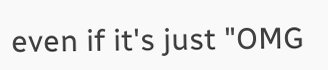even if it's just "OMG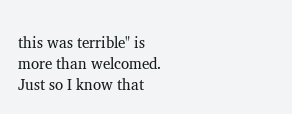this was terrible" is more than welcomed. Just so I know that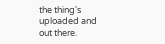the thing's uploaded and out there.